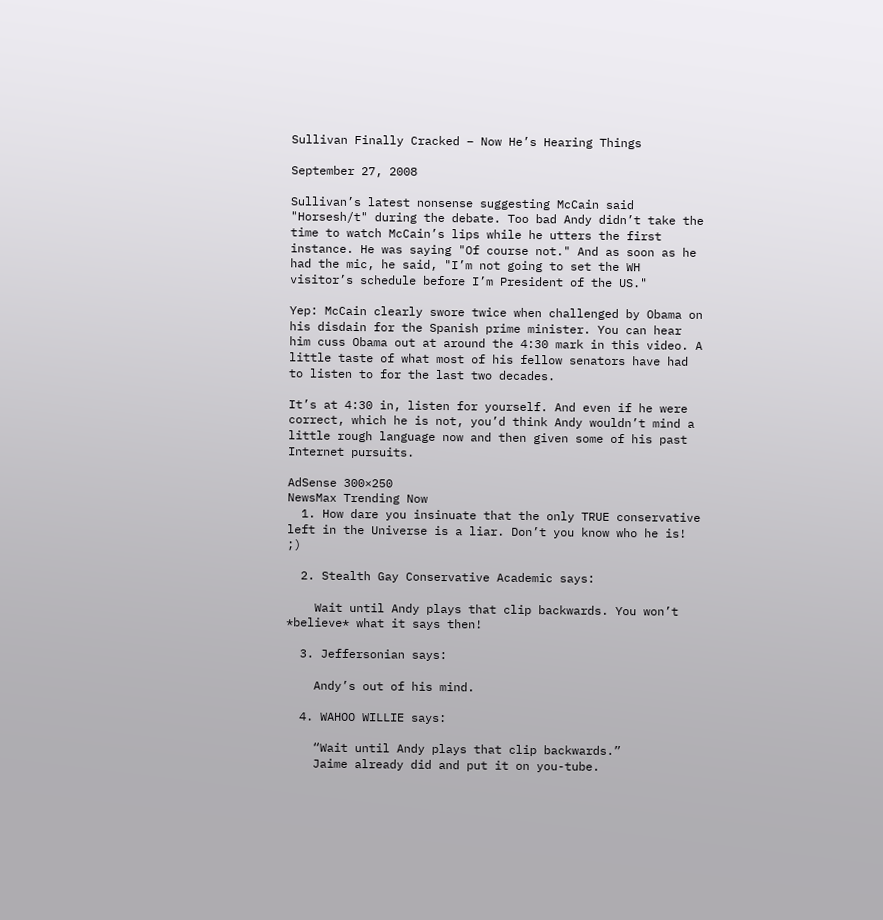Sullivan Finally Cracked – Now He’s Hearing Things

September 27, 2008

Sullivan’s latest nonsense suggesting McCain said "Horsesh/t" during the debate. Too bad Andy didn’t take the time to watch McCain’s lips while he utters the first instance. He was saying "Of course not." And as soon as he had the mic, he said, "I’m not going to set the WH visitor’s schedule before I’m President of the US."

Yep: McCain clearly swore twice when challenged by Obama on his disdain for the Spanish prime minister. You can hear him cuss Obama out at around the 4:30 mark in this video. A little taste of what most of his fellow senators have had to listen to for the last two decades.

It’s at 4:30 in, listen for yourself. And even if he were correct, which he is not, you’d think Andy wouldn’t mind a little rough language now and then given some of his past Internet pursuits.

AdSense 300×250
NewsMax Trending Now
  1. How dare you insinuate that the only TRUE conservative left in the Universe is a liar. Don’t you know who he is! ;)

  2. Stealth Gay Conservative Academic says:

    Wait until Andy plays that clip backwards. You won’t *believe* what it says then!

  3. Jeffersonian says:

    Andy’s out of his mind.

  4. WAHOO WILLIE says:

    “Wait until Andy plays that clip backwards.”
    Jaime already did and put it on you-tube.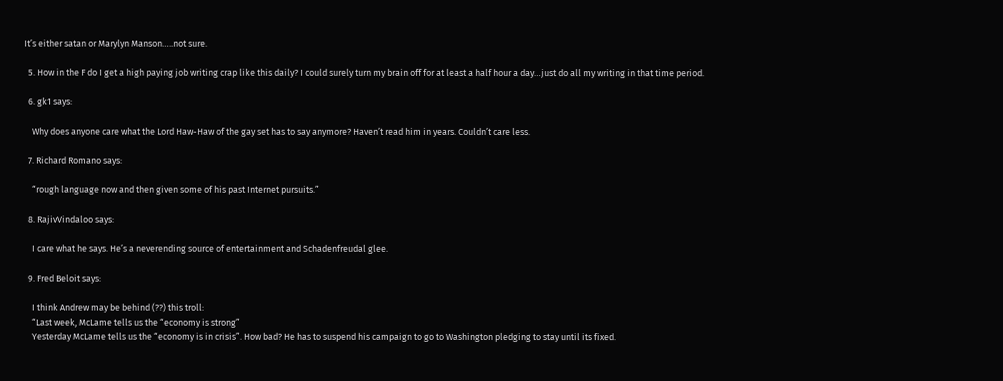It’s either satan or Marylyn Manson…..not sure.

  5. How in the F do I get a high paying job writing crap like this daily? I could surely turn my brain off for at least a half hour a day…just do all my writing in that time period.

  6. gk1 says:

    Why does anyone care what the Lord Haw-Haw of the gay set has to say anymore? Haven’t read him in years. Couldn’t care less.

  7. Richard Romano says:

    “rough language now and then given some of his past Internet pursuits.”

  8. RajivVindaloo says:

    I care what he says. He’s a neverending source of entertainment and Schadenfreudal glee.

  9. Fred Beloit says:

    I think Andrew may be behind (??) this troll:
    “Last week, McLame tells us the “economy is strong”
    Yesterday McLame tells us the “economy is in crisis”. How bad? He has to suspend his campaign to go to Washington pledging to stay until its fixed.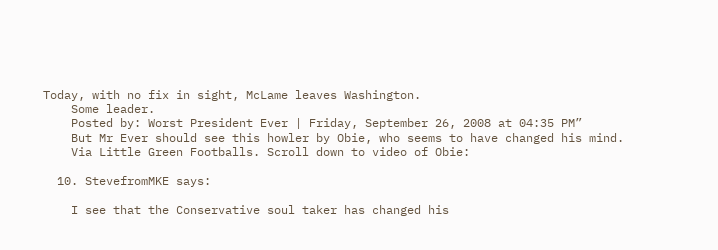Today, with no fix in sight, McLame leaves Washington.
    Some leader.
    Posted by: Worst President Ever | Friday, September 26, 2008 at 04:35 PM”
    But Mr Ever should see this howler by Obie, who seems to have changed his mind.
    Via Little Green Footballs. Scroll down to video of Obie:

  10. StevefromMKE says:

    I see that the Conservative soul taker has changed his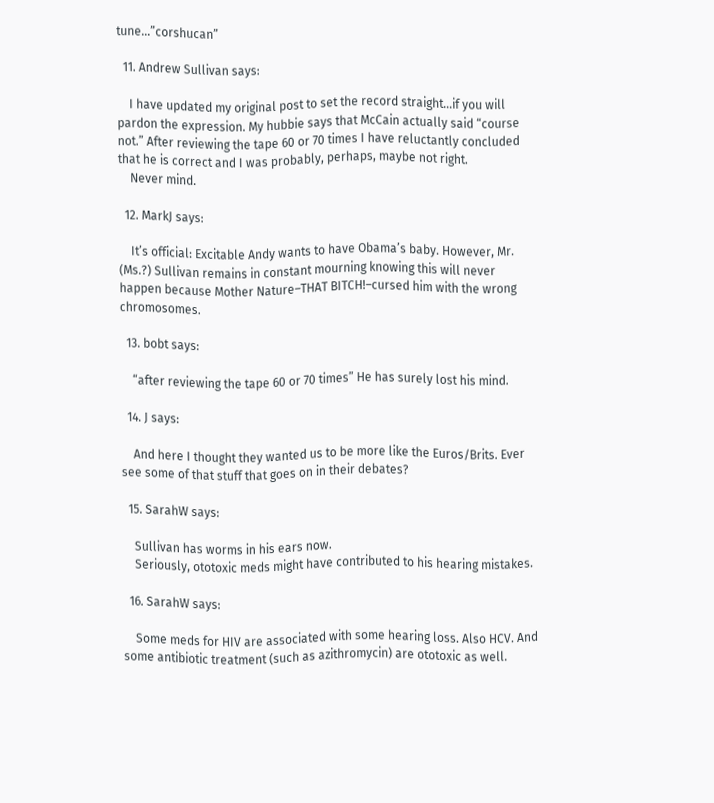tune…”corshucan”

  11. Andrew Sullivan says:

    I have updated my original post to set the record straight…if you will pardon the expression. My hubbie says that McCain actually said “course not.” After reviewing the tape 60 or 70 times I have reluctantly concluded that he is correct and I was probably, perhaps, maybe not right.
    Never mind.

  12. MarkJ says:

    It’s official: Excitable Andy wants to have Obama’s baby. However, Mr. (Ms.?) Sullivan remains in constant mourning knowing this will never happen because Mother Nature–THAT BITCH!–cursed him with the wrong chromosomes.

  13. bobt says:

    “after reviewing the tape 60 or 70 times” He has surely lost his mind.

  14. J says:

    And here I thought they wanted us to be more like the Euros/Brits. Ever see some of that stuff that goes on in their debates?

  15. SarahW says:

    Sullivan has worms in his ears now.
    Seriously, ototoxic meds might have contributed to his hearing mistakes.

  16. SarahW says:

    Some meds for HIV are associated with some hearing loss. Also HCV. And some antibiotic treatment (such as azithromycin) are ototoxic as well.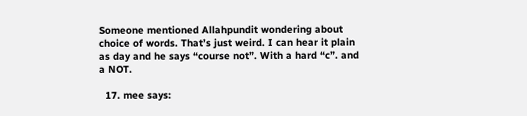Someone mentioned Allahpundit wondering about choice of words. That’s just weird. I can hear it plain as day and he says “course not”. With a hard “c”. and a NOT.

  17. mee says: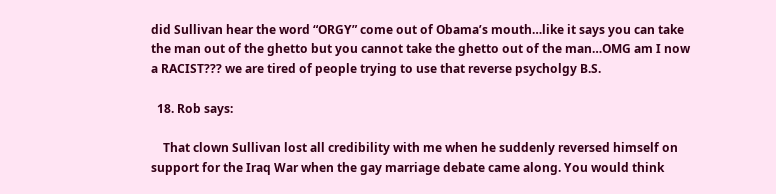did Sullivan hear the word “ORGY” come out of Obama’s mouth…like it says you can take the man out of the ghetto but you cannot take the ghetto out of the man…OMG am I now a RACIST??? we are tired of people trying to use that reverse psycholgy B.S.

  18. Rob says:

    That clown Sullivan lost all credibility with me when he suddenly reversed himself on support for the Iraq War when the gay marriage debate came along. You would think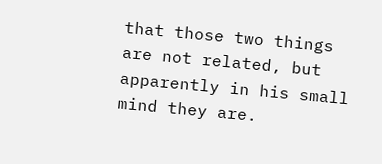that those two things are not related, but apparently in his small mind they are.